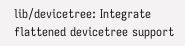lib/devicetree: Integrate flattened devicetree support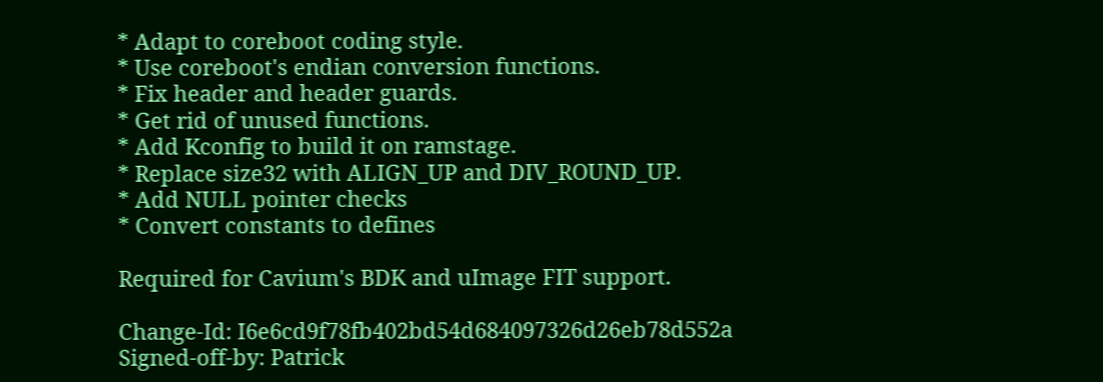* Adapt to coreboot coding style.
* Use coreboot's endian conversion functions.
* Fix header and header guards.
* Get rid of unused functions.
* Add Kconfig to build it on ramstage.
* Replace size32 with ALIGN_UP and DIV_ROUND_UP.
* Add NULL pointer checks
* Convert constants to defines

Required for Cavium's BDK and uImage FIT support.

Change-Id: I6e6cd9f78fb402bd54d684097326d26eb78d552a
Signed-off-by: Patrick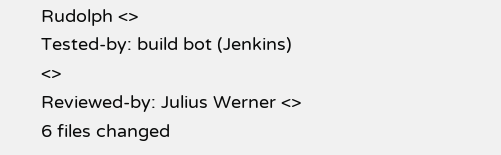Rudolph <>
Tested-by: build bot (Jenkins) <>
Reviewed-by: Julius Werner <>
6 files changed